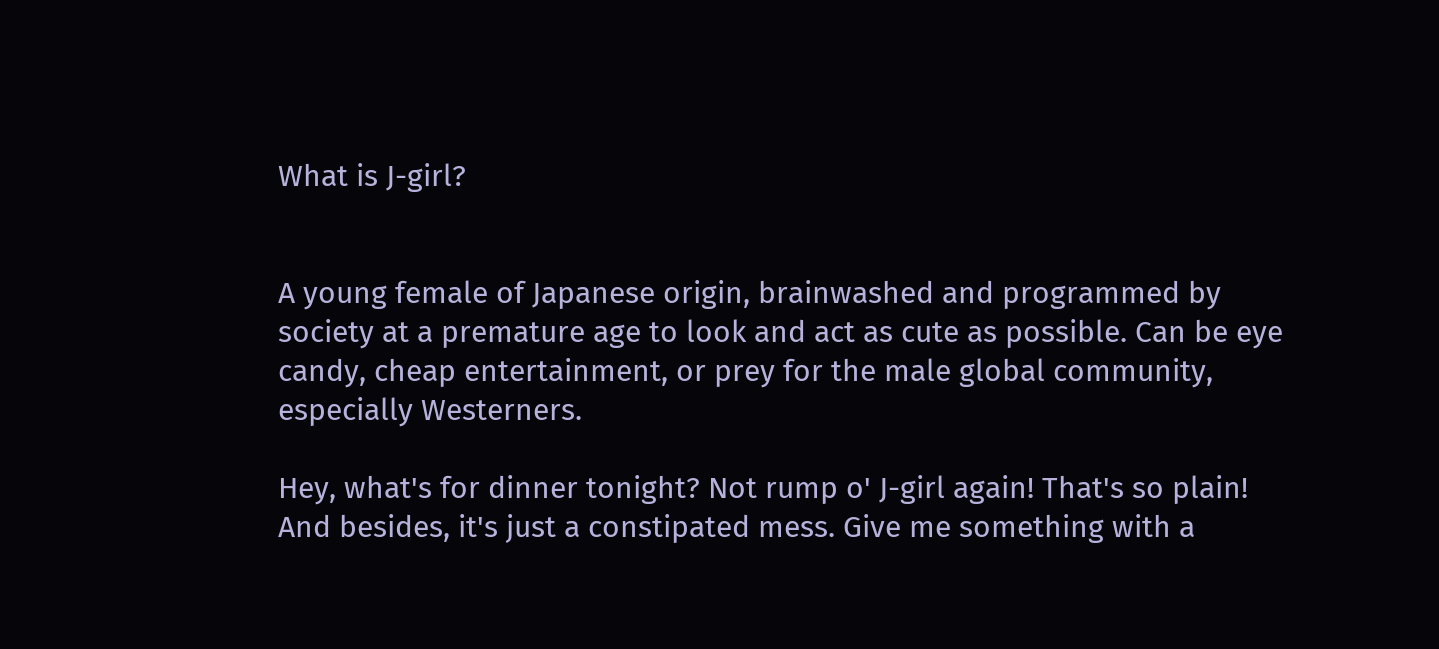What is J-girl?


A young female of Japanese origin, brainwashed and programmed by society at a premature age to look and act as cute as possible. Can be eye candy, cheap entertainment, or prey for the male global community, especially Westerners.

Hey, what's for dinner tonight? Not rump o' J-girl again! That's so plain! And besides, it's just a constipated mess. Give me something with a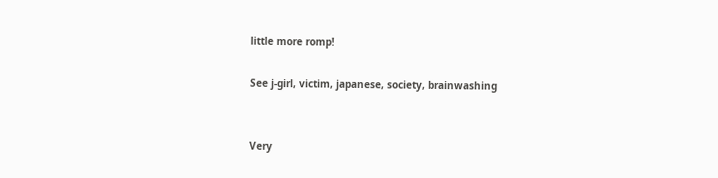little more romp!

See j-girl, victim, japanese, society, brainwashing


Very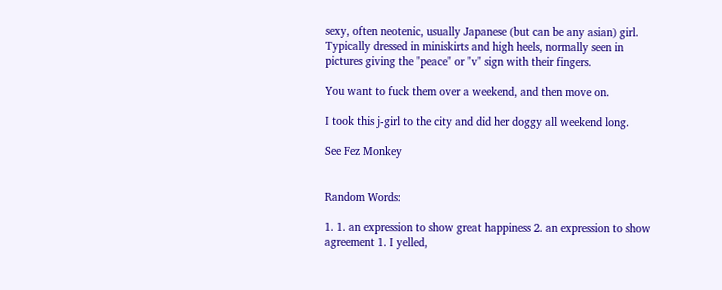sexy, often neotenic, usually Japanese (but can be any asian) girl. Typically dressed in miniskirts and high heels, normally seen in pictures giving the "peace" or "v" sign with their fingers.

You want to fuck them over a weekend, and then move on.

I took this j-girl to the city and did her doggy all weekend long.

See Fez Monkey


Random Words:

1. 1. an expression to show great happiness 2. an expression to show agreement 1. I yelled,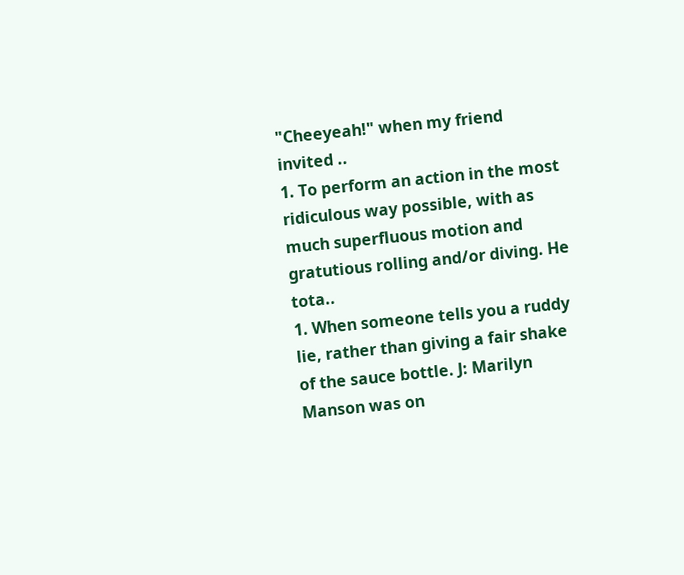"Cheeyeah!" when my friend invited ..
1. To perform an action in the most ridiculous way possible, with as much superfluous motion and gratutious rolling and/or diving. He tota..
1. When someone tells you a ruddy lie, rather than giving a fair shake of the sauce bottle. J: Marilyn Manson was on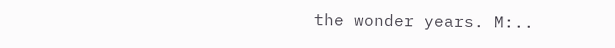the wonder years. M:..